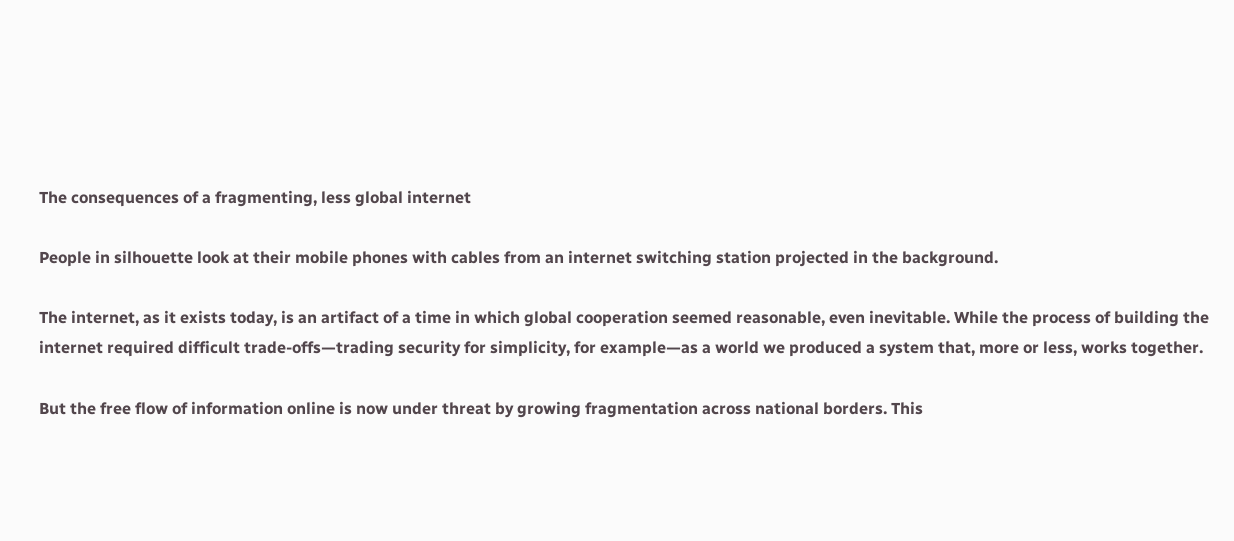The consequences of a fragmenting, less global internet

People in silhouette look at their mobile phones with cables from an internet switching station projected in the background.

The internet, as it exists today, is an artifact of a time in which global cooperation seemed reasonable, even inevitable. While the process of building the internet required difficult trade-offs—trading security for simplicity, for example—as a world we produced a system that, more or less, works together.

But the free flow of information online is now under threat by growing fragmentation across national borders. This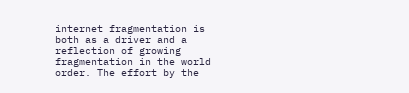internet fragmentation is both as a driver and a reflection of growing fragmentation in the world order. The effort by the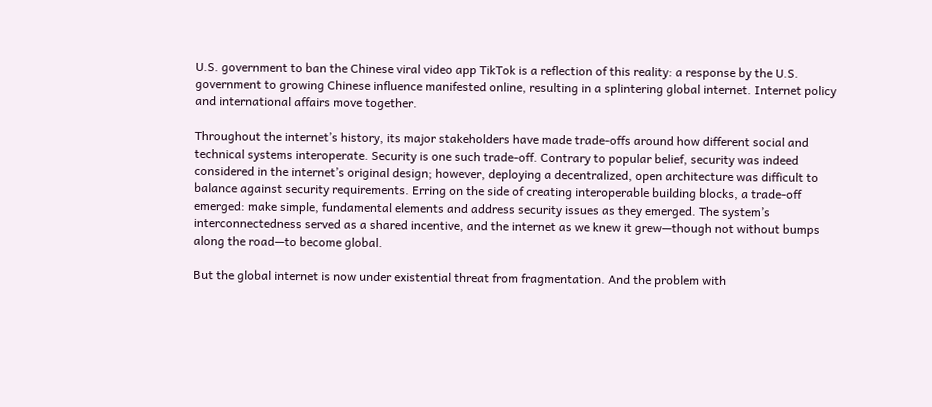U.S. government to ban the Chinese viral video app TikTok is a reflection of this reality: a response by the U.S. government to growing Chinese influence manifested online, resulting in a splintering global internet. Internet policy and international affairs move together.

Throughout the internet’s history, its major stakeholders have made trade-offs around how different social and technical systems interoperate. Security is one such trade-off. Contrary to popular belief, security was indeed considered in the internet’s original design; however, deploying a decentralized, open architecture was difficult to balance against security requirements. Erring on the side of creating interoperable building blocks, a trade-off emerged: make simple, fundamental elements and address security issues as they emerged. The system’s interconnectedness served as a shared incentive, and the internet as we knew it grew—though not without bumps along the road—to become global.

But the global internet is now under existential threat from fragmentation. And the problem with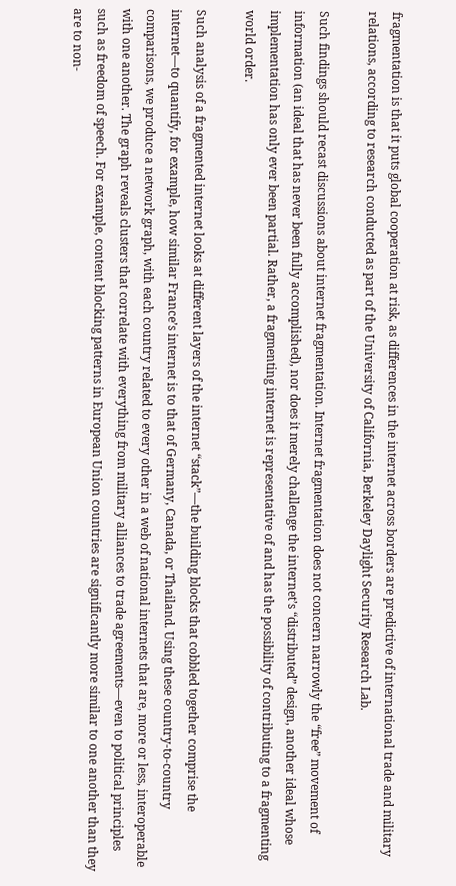fragmentation is that it puts global cooperation at risk, as differences in the internet across borders are predictive of international trade and military relations, according to research conducted as part of the University of California, Berkeley Daylight Security Research Lab.

Such findings should recast discussions about internet fragmentation. Internet fragmentation does not concern narrowly the “free” movement of information (an ideal that has never been fully accomplished), nor does it merely challenge the internet’s “distributed” design, another ideal whose implementation has only ever been partial. Rather, a fragmenting internet is representative of and has the possibility of contributing to a fragmenting world order.

Such analysis of a fragmented internet looks at different layers of the internet “stack”—the building blocks that cobbled together comprise the internet—to quantify, for example, how similar France’s internet is to that of Germany, Canada, or Thailand. Using these country-to-country comparisons, we produce a network graph, with each country related to every other in a web of national internets that are, more or less, interoperable with one another. The graph reveals clusters that correlate with everything from military alliances to trade agreements—even to political principles such as freedom of speech. For example, content blocking patterns in European Union countries are significantly more similar to one another than they are to non-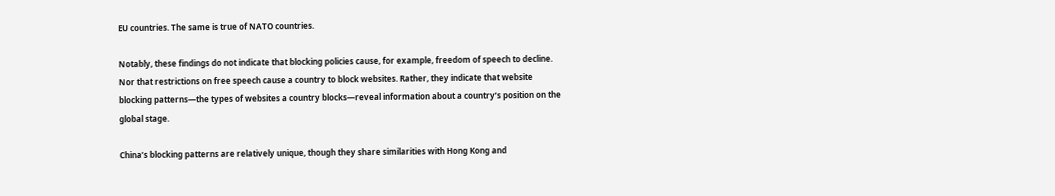EU countries. The same is true of NATO countries.

Notably, these findings do not indicate that blocking policies cause, for example, freedom of speech to decline. Nor that restrictions on free speech cause a country to block websites. Rather, they indicate that website blocking patterns—the types of websites a country blocks—reveal information about a country’s position on the global stage.

China’s blocking patterns are relatively unique, though they share similarities with Hong Kong and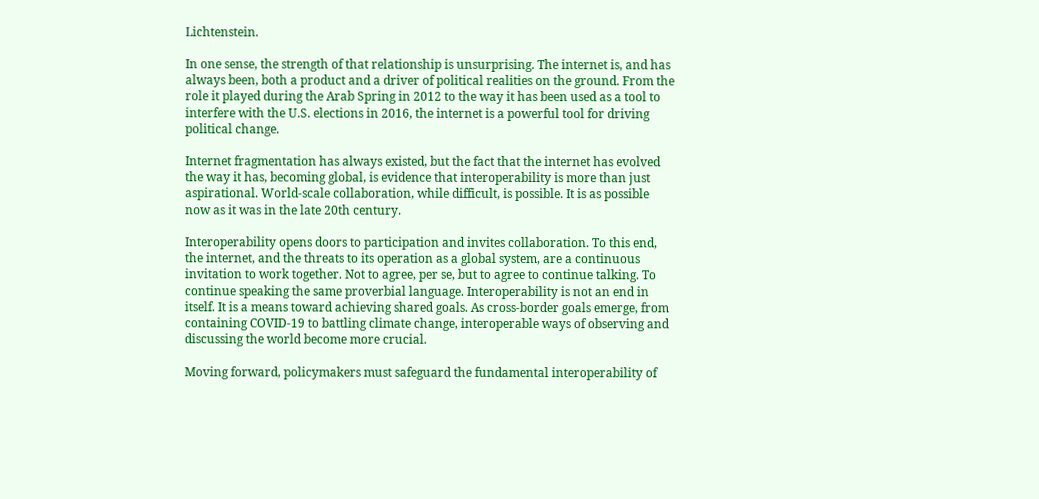Lichtenstein.

In one sense, the strength of that relationship is unsurprising. The internet is, and has always been, both a product and a driver of political realities on the ground. From the role it played during the Arab Spring in 2012 to the way it has been used as a tool to interfere with the U.S. elections in 2016, the internet is a powerful tool for driving political change.

Internet fragmentation has always existed, but the fact that the internet has evolved the way it has, becoming global, is evidence that interoperability is more than just aspirational. World-scale collaboration, while difficult, is possible. It is as possible now as it was in the late 20th century.

Interoperability opens doors to participation and invites collaboration. To this end, the internet, and the threats to its operation as a global system, are a continuous invitation to work together. Not to agree, per se, but to agree to continue talking. To continue speaking the same proverbial language. Interoperability is not an end in itself. It is a means toward achieving shared goals. As cross-border goals emerge, from containing COVID-19 to battling climate change, interoperable ways of observing and discussing the world become more crucial.

Moving forward, policymakers must safeguard the fundamental interoperability of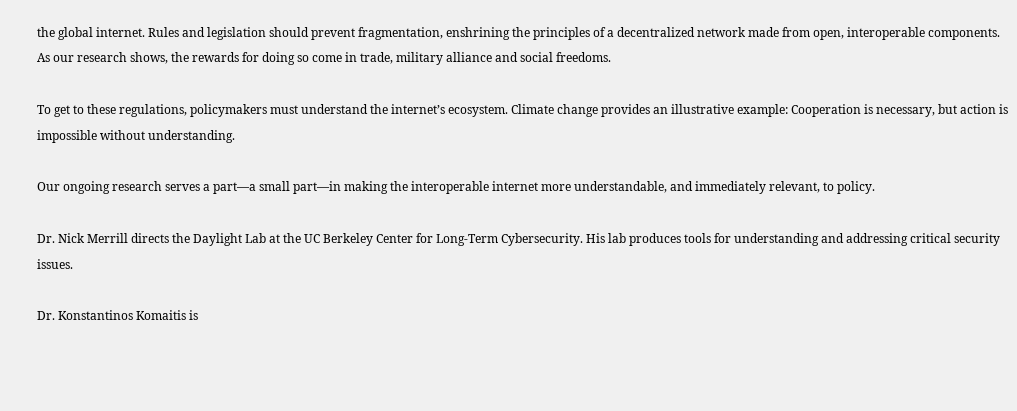the global internet. Rules and legislation should prevent fragmentation, enshrining the principles of a decentralized network made from open, interoperable components. As our research shows, the rewards for doing so come in trade, military alliance and social freedoms.

To get to these regulations, policymakers must understand the internet’s ecosystem. Climate change provides an illustrative example: Cooperation is necessary, but action is impossible without understanding.

Our ongoing research serves a part—a small part—in making the interoperable internet more understandable, and immediately relevant, to policy.

Dr. Nick Merrill directs the Daylight Lab at the UC Berkeley Center for Long-Term Cybersecurity. His lab produces tools for understanding and addressing critical security issues.

Dr. Konstantinos Komaitis is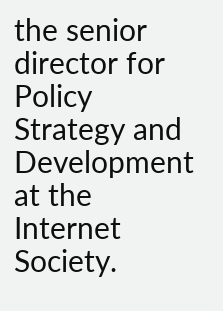the senior director for Policy Strategy and Development at the Internet Society.